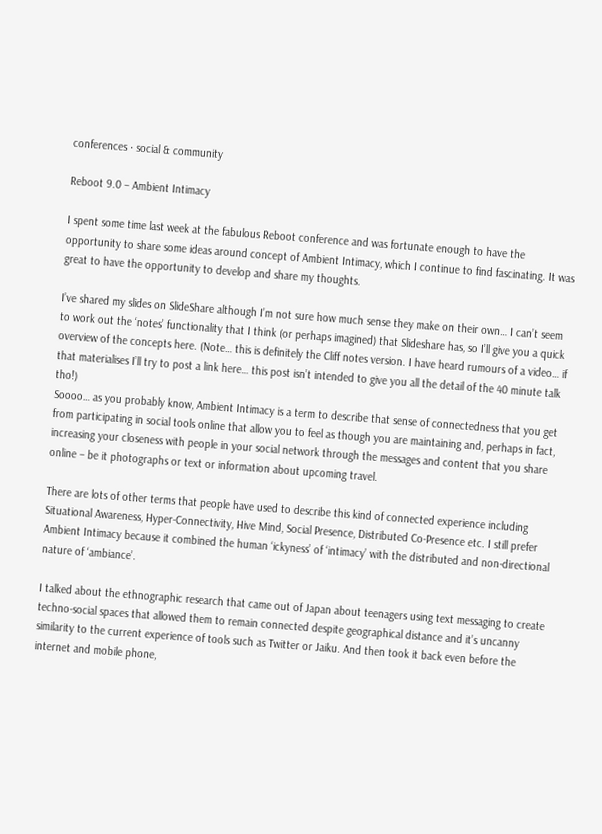conferences · social & community

Reboot 9.0 – Ambient Intimacy

I spent some time last week at the fabulous Reboot conference and was fortunate enough to have the opportunity to share some ideas around concept of Ambient Intimacy, which I continue to find fascinating. It was great to have the opportunity to develop and share my thoughts.

I’ve shared my slides on SlideShare although I’m not sure how much sense they make on their own… I can’t seem to work out the ‘notes’ functionality that I think (or perhaps imagined) that Slideshare has, so I’ll give you a quick overview of the concepts here. (Note… this is definitely the Cliff notes version. I have heard rumours of a video… if that materialises I’ll try to post a link here… this post isn’t intended to give you all the detail of the 40 minute talk tho!)
Soooo… as you probably know, Ambient Intimacy is a term to describe that sense of connectedness that you get from participating in social tools online that allow you to feel as though you are maintaining and, perhaps in fact, increasing your closeness with people in your social network through the messages and content that you share online – be it photographs or text or information about upcoming travel.

There are lots of other terms that people have used to describe this kind of connected experience including Situational Awareness, Hyper-Connectivity, Hive Mind, Social Presence, Distributed Co-Presence etc. I still prefer Ambient Intimacy because it combined the human ‘ickyness’ of ‘intimacy’ with the distributed and non-directional nature of ‘ambiance’.

I talked about the ethnographic research that came out of Japan about teenagers using text messaging to create techno-social spaces that allowed them to remain connected despite geographical distance and it’s uncanny similarity to the current experience of tools such as Twitter or Jaiku. And then took it back even before the internet and mobile phone,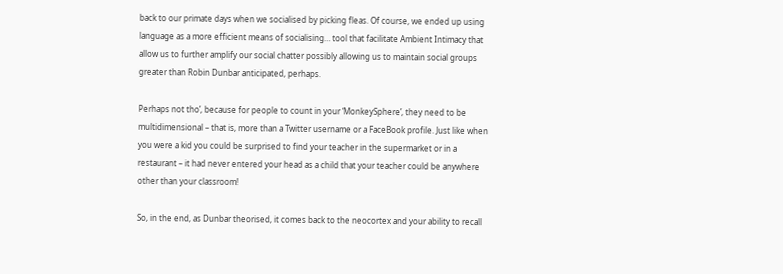back to our primate days when we socialised by picking fleas. Of course, we ended up using language as a more efficient means of socialising… tool that facilitate Ambient Intimacy that allow us to further amplify our social chatter possibly allowing us to maintain social groups greater than Robin Dunbar anticipated, perhaps.

Perhaps not tho’, because for people to count in your ‘MonkeySphere’, they need to be multidimensional – that is, more than a Twitter username or a FaceBook profile. Just like when you were a kid you could be surprised to find your teacher in the supermarket or in a restaurant – it had never entered your head as a child that your teacher could be anywhere other than your classroom!

So, in the end, as Dunbar theorised, it comes back to the neocortex and your ability to recall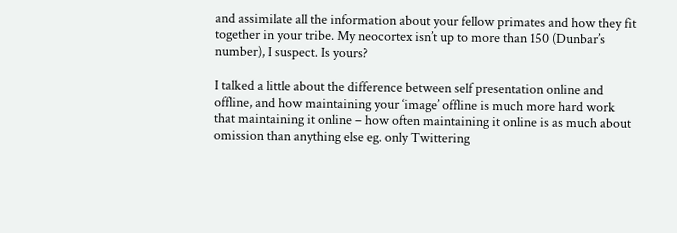and assimilate all the information about your fellow primates and how they fit together in your tribe. My neocortex isn’t up to more than 150 (Dunbar’s number), I suspect. Is yours?

I talked a little about the difference between self presentation online and offline, and how maintaining your ‘image’ offline is much more hard work that maintaining it online – how often maintaining it online is as much about omission than anything else eg. only Twittering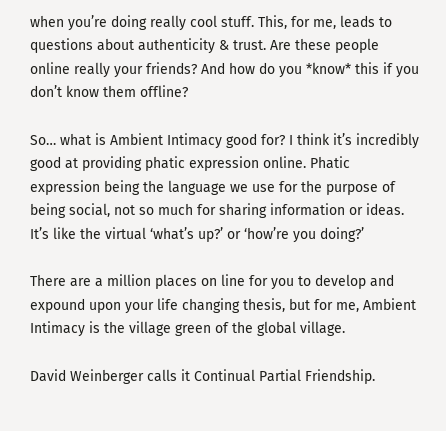when you’re doing really cool stuff. This, for me, leads to questions about authenticity & trust. Are these people online really your friends? And how do you *know* this if you don’t know them offline?

So… what is Ambient Intimacy good for? I think it’s incredibly good at providing phatic expression online. Phatic expression being the language we use for the purpose of being social, not so much for sharing information or ideas. It’s like the virtual ‘what’s up?’ or ‘how’re you doing?’

There are a million places on line for you to develop and expound upon your life changing thesis, but for me, Ambient Intimacy is the village green of the global village.

David Weinberger calls it Continual Partial Friendship.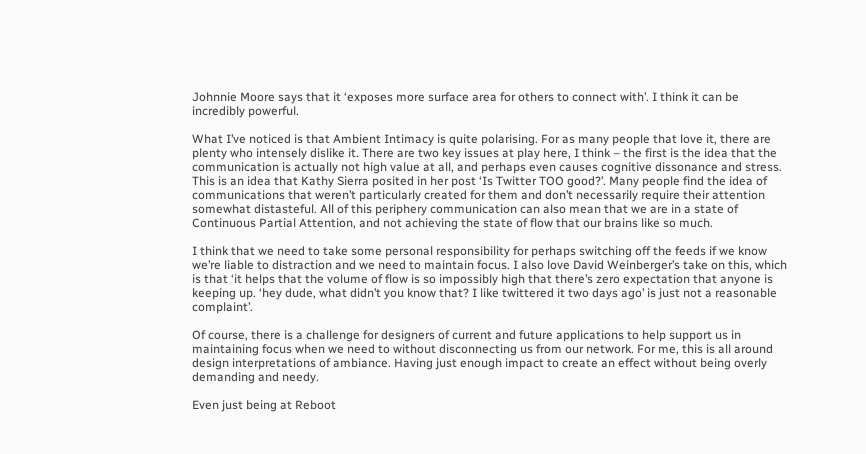Johnnie Moore says that it ‘exposes more surface area for others to connect with’. I think it can be incredibly powerful.

What I’ve noticed is that Ambient Intimacy is quite polarising. For as many people that love it, there are plenty who intensely dislike it. There are two key issues at play here, I think – the first is the idea that the communication is actually not high value at all, and perhaps even causes cognitive dissonance and stress. This is an idea that Kathy Sierra posited in her post ‘Is Twitter TOO good?’. Many people find the idea of communications that weren’t particularly created for them and don’t necessarily require their attention somewhat distasteful. All of this periphery communication can also mean that we are in a state of Continuous Partial Attention, and not achieving the state of flow that our brains like so much.

I think that we need to take some personal responsibility for perhaps switching off the feeds if we know we’re liable to distraction and we need to maintain focus. I also love David Weinberger’s take on this, which is that ‘it helps that the volume of flow is so impossibly high that there’s zero expectation that anyone is keeping up. ‘hey dude, what didn’t you know that? I like twittered it two days ago’ is just not a reasonable complaint’.

Of course, there is a challenge for designers of current and future applications to help support us in maintaining focus when we need to without disconnecting us from our network. For me, this is all around design interpretations of ambiance. Having just enough impact to create an effect without being overly demanding and needy.

Even just being at Reboot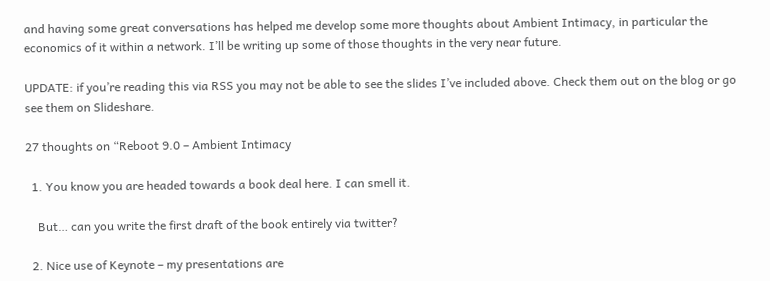and having some great conversations has helped me develop some more thoughts about Ambient Intimacy, in particular the economics of it within a network. I’ll be writing up some of those thoughts in the very near future.

UPDATE: if you’re reading this via RSS you may not be able to see the slides I’ve included above. Check them out on the blog or go see them on Slideshare.

27 thoughts on “Reboot 9.0 – Ambient Intimacy

  1. You know you are headed towards a book deal here. I can smell it.

    But… can you write the first draft of the book entirely via twitter?

  2. Nice use of Keynote – my presentations are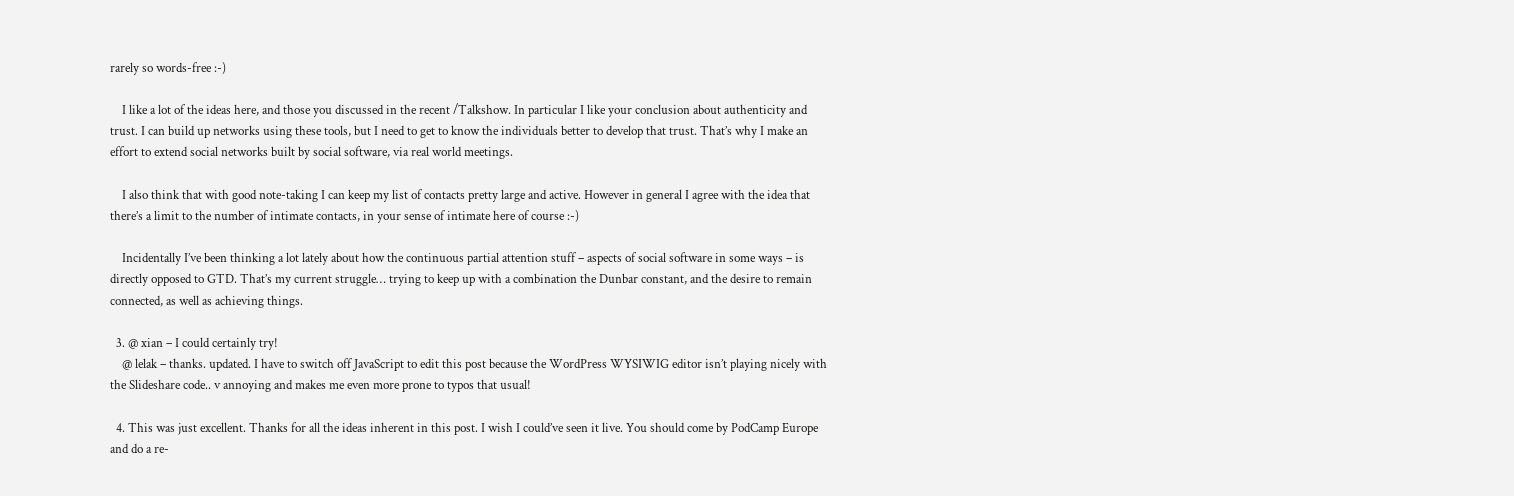rarely so words-free :-)

    I like a lot of the ideas here, and those you discussed in the recent /Talkshow. In particular I like your conclusion about authenticity and trust. I can build up networks using these tools, but I need to get to know the individuals better to develop that trust. That’s why I make an effort to extend social networks built by social software, via real world meetings.

    I also think that with good note-taking I can keep my list of contacts pretty large and active. However in general I agree with the idea that there’s a limit to the number of intimate contacts, in your sense of intimate here of course :-)

    Incidentally I’ve been thinking a lot lately about how the continuous partial attention stuff – aspects of social software in some ways – is directly opposed to GTD. That’s my current struggle… trying to keep up with a combination the Dunbar constant, and the desire to remain connected, as well as achieving things.

  3. @ xian – I could certainly try!
    @ lelak – thanks. updated. I have to switch off JavaScript to edit this post because the WordPress WYSIWIG editor isn’t playing nicely with the Slideshare code.. v annoying and makes me even more prone to typos that usual!

  4. This was just excellent. Thanks for all the ideas inherent in this post. I wish I could’ve seen it live. You should come by PodCamp Europe and do a re-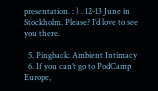presentation. : ) . 12-13 June in Stockholm. Please? I’d love to see you there.

  5. Pingback: Ambient Intimacy
  6. If you can’t go to PodCamp Europe,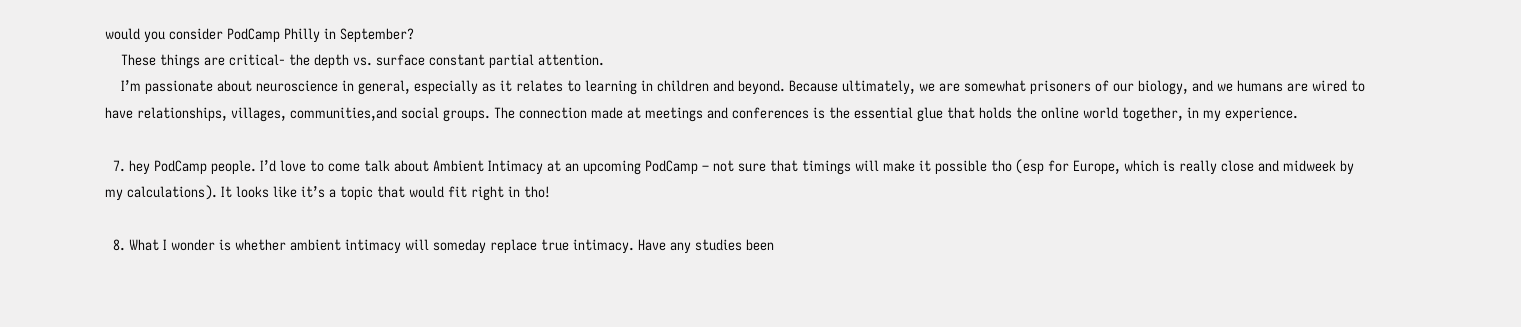would you consider PodCamp Philly in September?
    These things are critical- the depth vs. surface constant partial attention.
    I’m passionate about neuroscience in general, especially as it relates to learning in children and beyond. Because ultimately, we are somewhat prisoners of our biology, and we humans are wired to have relationships, villages, communities,and social groups. The connection made at meetings and conferences is the essential glue that holds the online world together, in my experience.

  7. hey PodCamp people. I’d love to come talk about Ambient Intimacy at an upcoming PodCamp – not sure that timings will make it possible tho (esp for Europe, which is really close and midweek by my calculations). It looks like it’s a topic that would fit right in tho!

  8. What I wonder is whether ambient intimacy will someday replace true intimacy. Have any studies been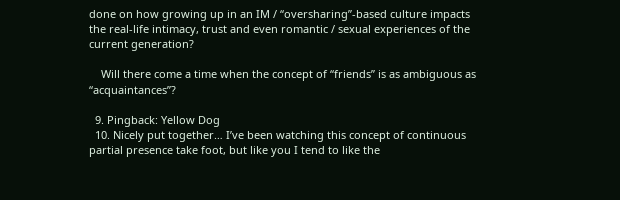done on how growing up in an IM / “oversharing”-based culture impacts the real-life intimacy, trust and even romantic / sexual experiences of the current generation?

    Will there come a time when the concept of “friends” is as ambiguous as “acquaintances”?

  9. Pingback: Yellow Dog
  10. Nicely put together… I’ve been watching this concept of continuous partial presence take foot, but like you I tend to like the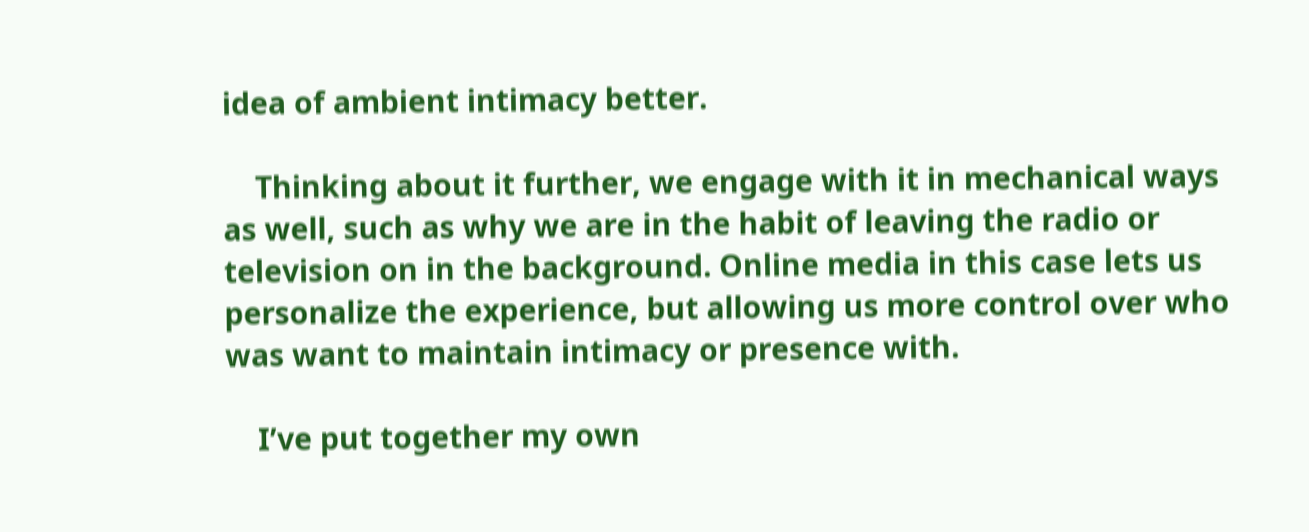idea of ambient intimacy better.

    Thinking about it further, we engage with it in mechanical ways as well, such as why we are in the habit of leaving the radio or television on in the background. Online media in this case lets us personalize the experience, but allowing us more control over who was want to maintain intimacy or presence with.

    I’ve put together my own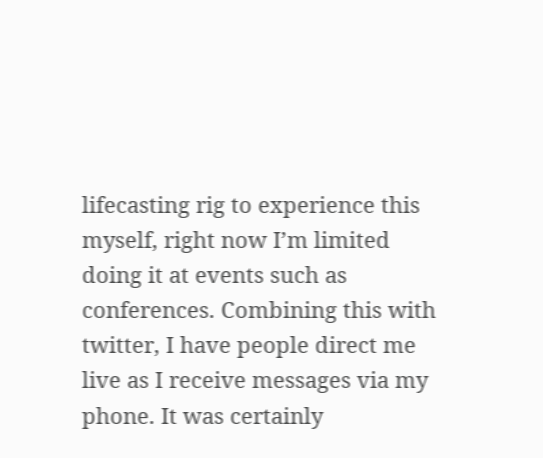lifecasting rig to experience this myself, right now I’m limited doing it at events such as conferences. Combining this with twitter, I have people direct me live as I receive messages via my phone. It was certainly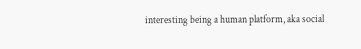interesting being a human platform, aka social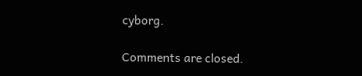cyborg.

Comments are closed.